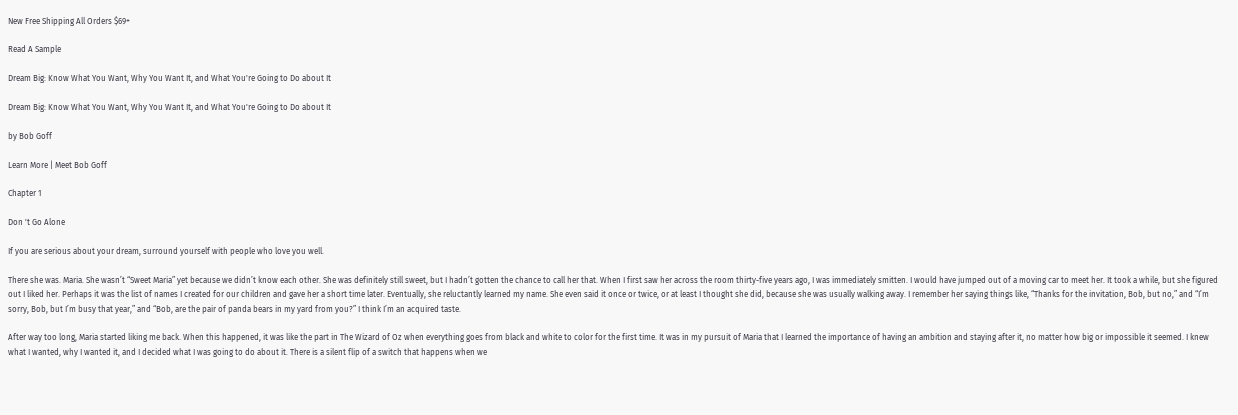New Free Shipping All Orders $69+

Read A Sample

Dream Big: Know What You Want, Why You Want It, and What You're Going to Do about It

Dream Big: Know What You Want, Why You Want It, and What You're Going to Do about It

by Bob Goff

Learn More | Meet Bob Goff

Chapter 1

Don 't Go Alone

If you are serious about your dream, surround yourself with people who love you well.

There she was. Maria. She wasn’t “Sweet Maria” yet because we didn’t know each other. She was definitely still sweet, but I hadn’t gotten the chance to call her that. When I first saw her across the room thirty-five years ago, I was immediately smitten. I would have jumped out of a moving car to meet her. It took a while, but she figured out I liked her. Perhaps it was the list of names I created for our children and gave her a short time later. Eventually, she reluctantly learned my name. She even said it once or twice, or at least I thought she did, because she was usually walking away. I remember her saying things like, “Thanks for the invitation, Bob, but no,” and “I’m sorry, Bob, but I’m busy that year,” and “Bob, are the pair of panda bears in my yard from you?” I think I’m an acquired taste.

After way too long, Maria started liking me back. When this happened, it was like the part in The Wizard of Oz when everything goes from black and white to color for the first time. It was in my pursuit of Maria that I learned the importance of having an ambition and staying after it, no matter how big or impossible it seemed. I knew what I wanted, why I wanted it, and I decided what I was going to do about it. There is a silent flip of a switch that happens when we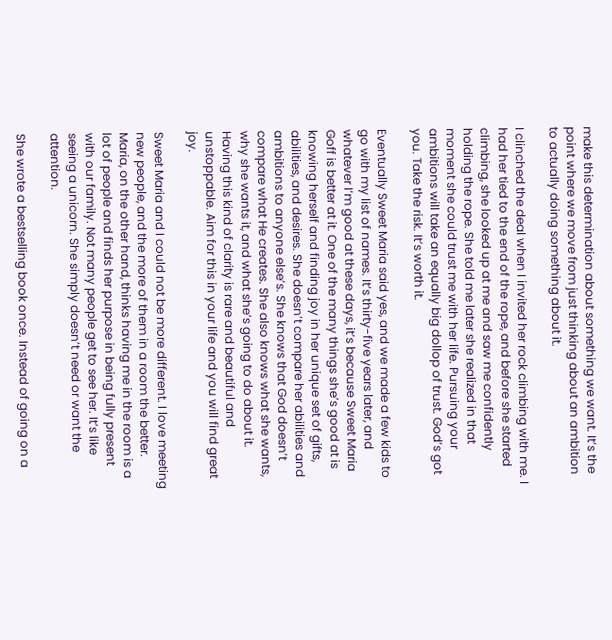make this determination about something we want. It’s the point where we move from just thinking about an ambition to actually doing something about it.

I clinched the deal when I invited her rock climbing with me. I had her tied to the end of the rope, and before she started climbing, she looked up at me and saw me confidently holding the rope. She told me later she realized in that moment she could trust me with her life. Pursuing your ambitions will take an equally big dollop of trust. God’s got you. Take the risk. It’s worth it.

Eventually Sweet Maria said yes, and we made a few kids to go with my list of names. It’s thirty-five years later, and whatever I’m good at these days, it’s because Sweet Maria Goff is better at it. One of the many things she’s good at is knowing herself and finding joy in her unique set of gifts, abilities, and desires. She doesn’t compare her abilities and ambitions to anyone else’s. She knows that God doesn’t compare what He creates. She also knows what she wants, why she wants it, and what she’s going to do about it. Having this kind of clarity is rare and beautiful and unstoppable. Aim for this in your life and you will find great joy.

Sweet Maria and I could not be more different. I love meeting new people, and the more of them in a room the better. Maria, on the other hand, thinks having me in the room is a lot of people and finds her purpose in being fully present with our family. Not many people get to see her. It’s like seeing a unicorn. She simply doesn’t need or want the attention.

She wrote a bestselling book once. Instead of going on a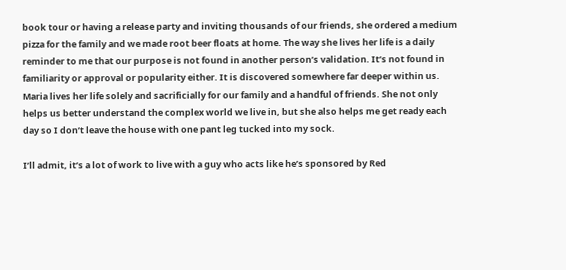book tour or having a release party and inviting thousands of our friends, she ordered a medium pizza for the family and we made root beer floats at home. The way she lives her life is a daily reminder to me that our purpose is not found in another person’s validation. It’s not found in familiarity or approval or popularity either. It is discovered somewhere far deeper within us. Maria lives her life solely and sacrificially for our family and a handful of friends. She not only helps us better understand the complex world we live in, but she also helps me get ready each day so I don’t leave the house with one pant leg tucked into my sock.

I’ll admit, it’s a lot of work to live with a guy who acts like he’s sponsored by Red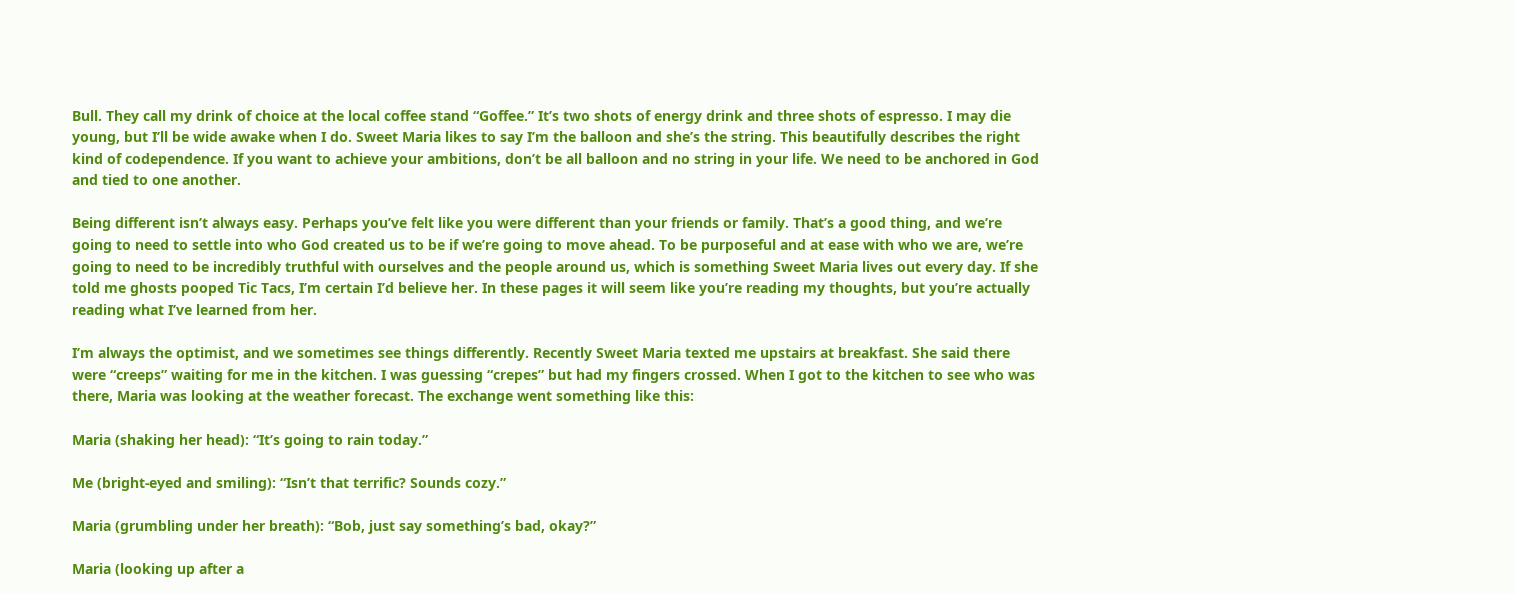Bull. They call my drink of choice at the local coffee stand “Goffee.” It’s two shots of energy drink and three shots of espresso. I may die young, but I’ll be wide awake when I do. Sweet Maria likes to say I’m the balloon and she’s the string. This beautifully describes the right kind of codependence. If you want to achieve your ambitions, don’t be all balloon and no string in your life. We need to be anchored in God and tied to one another.

Being different isn’t always easy. Perhaps you’ve felt like you were different than your friends or family. That’s a good thing, and we’re going to need to settle into who God created us to be if we’re going to move ahead. To be purposeful and at ease with who we are, we’re going to need to be incredibly truthful with ourselves and the people around us, which is something Sweet Maria lives out every day. If she told me ghosts pooped Tic Tacs, I’m certain I’d believe her. In these pages it will seem like you’re reading my thoughts, but you’re actually reading what I’ve learned from her.

I’m always the optimist, and we sometimes see things differently. Recently Sweet Maria texted me upstairs at breakfast. She said there were “creeps” waiting for me in the kitchen. I was guessing “crepes” but had my fingers crossed. When I got to the kitchen to see who was there, Maria was looking at the weather forecast. The exchange went something like this:

Maria (shaking her head): “It’s going to rain today.”

Me (bright-eyed and smiling): “Isn’t that terrific? Sounds cozy.”

Maria (grumbling under her breath): “Bob, just say something’s bad, okay?”

Maria (looking up after a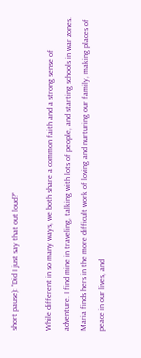short pause): “Did I just say that out loud?”

While different in so many ways, we both share a common faith and a strong sense of adventure. I find mine in traveling, talking with lots of people, and starting schools in war zones. Maria finds hers in the more difficult work of loving and nurturing our family, making places of peace in our lives, and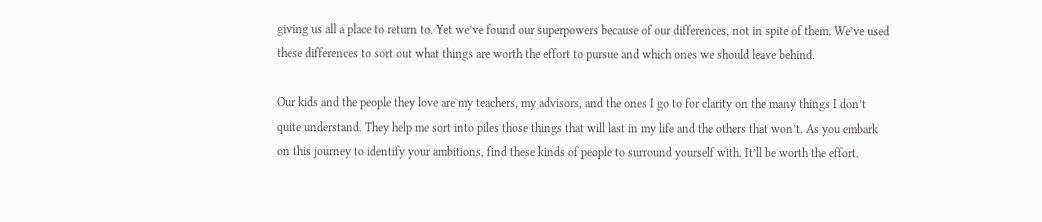giving us all a place to return to. Yet we’ve found our superpowers because of our differences, not in spite of them. We’ve used these differences to sort out what things are worth the effort to pursue and which ones we should leave behind.

Our kids and the people they love are my teachers, my advisors, and the ones I go to for clarity on the many things I don’t quite understand. They help me sort into piles those things that will last in my life and the others that won’t. As you embark on this journey to identify your ambitions, find these kinds of people to surround yourself with. It’ll be worth the effort.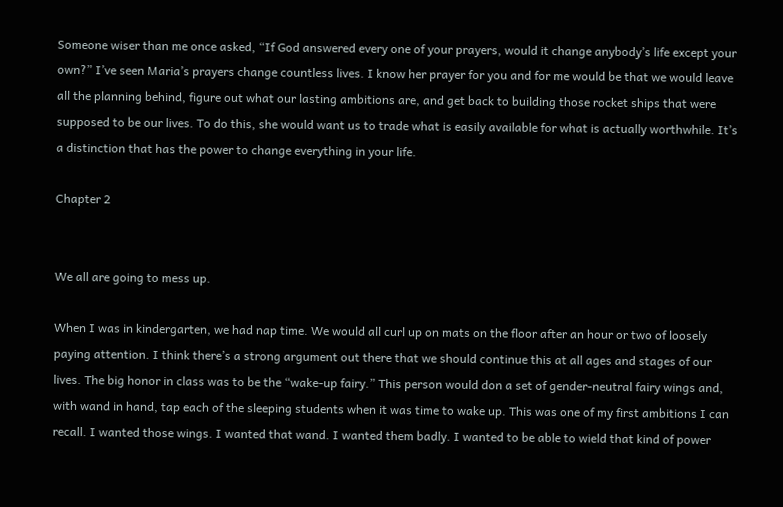Someone wiser than me once asked, “If God answered every one of your prayers, would it change anybody’s life except your own?” I’ve seen Maria’s prayers change countless lives. I know her prayer for you and for me would be that we would leave all the planning behind, figure out what our lasting ambitions are, and get back to building those rocket ships that were supposed to be our lives. To do this, she would want us to trade what is easily available for what is actually worthwhile. It’s a distinction that has the power to change everything in your life.

Chapter 2


We all are going to mess up.

When I was in kindergarten, we had nap time. We would all curl up on mats on the floor after an hour or two of loosely paying attention. I think there’s a strong argument out there that we should continue this at all ages and stages of our lives. The big honor in class was to be the “wake-up fairy.” This person would don a set of gender-neutral fairy wings and, with wand in hand, tap each of the sleeping students when it was time to wake up. This was one of my first ambitions I can recall. I wanted those wings. I wanted that wand. I wanted them badly. I wanted to be able to wield that kind of power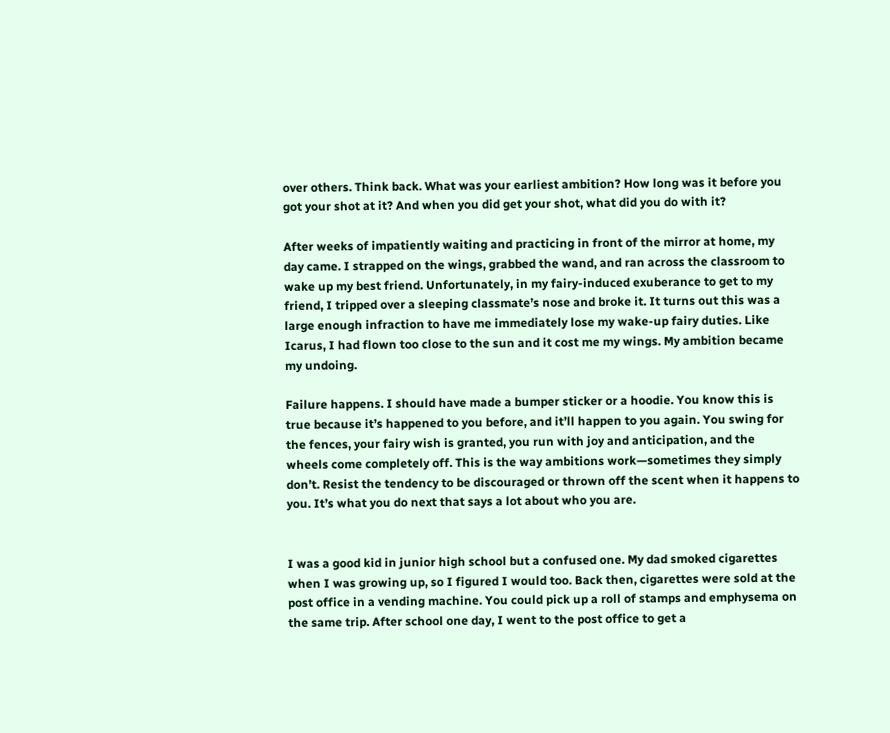over others. Think back. What was your earliest ambition? How long was it before you got your shot at it? And when you did get your shot, what did you do with it?

After weeks of impatiently waiting and practicing in front of the mirror at home, my day came. I strapped on the wings, grabbed the wand, and ran across the classroom to wake up my best friend. Unfortunately, in my fairy-induced exuberance to get to my friend, I tripped over a sleeping classmate’s nose and broke it. It turns out this was a large enough infraction to have me immediately lose my wake-up fairy duties. Like Icarus, I had flown too close to the sun and it cost me my wings. My ambition became my undoing.

Failure happens. I should have made a bumper sticker or a hoodie. You know this is true because it’s happened to you before, and it’ll happen to you again. You swing for the fences, your fairy wish is granted, you run with joy and anticipation, and the wheels come completely off. This is the way ambitions work—sometimes they simply don’t. Resist the tendency to be discouraged or thrown off the scent when it happens to you. It’s what you do next that says a lot about who you are.


I was a good kid in junior high school but a confused one. My dad smoked cigarettes when I was growing up, so I figured I would too. Back then, cigarettes were sold at the post office in a vending machine. You could pick up a roll of stamps and emphysema on the same trip. After school one day, I went to the post office to get a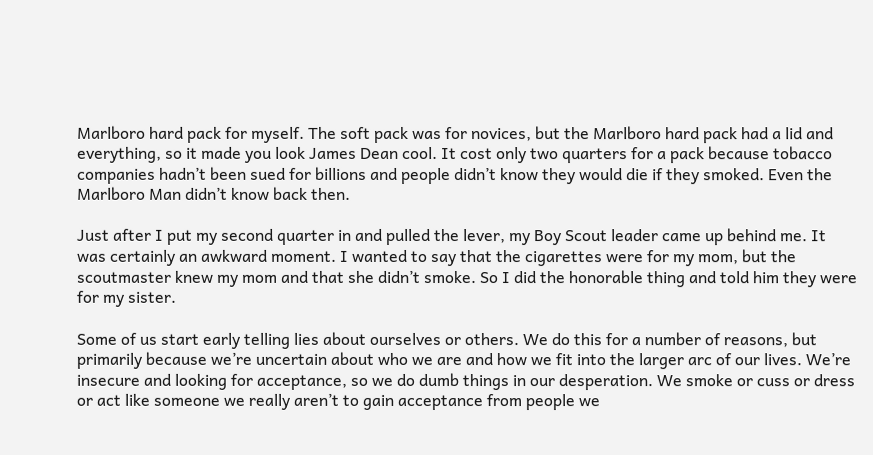Marlboro hard pack for myself. The soft pack was for novices, but the Marlboro hard pack had a lid and everything, so it made you look James Dean cool. It cost only two quarters for a pack because tobacco companies hadn’t been sued for billions and people didn’t know they would die if they smoked. Even the Marlboro Man didn’t know back then.

Just after I put my second quarter in and pulled the lever, my Boy Scout leader came up behind me. It was certainly an awkward moment. I wanted to say that the cigarettes were for my mom, but the scoutmaster knew my mom and that she didn’t smoke. So I did the honorable thing and told him they were for my sister.

Some of us start early telling lies about ourselves or others. We do this for a number of reasons, but primarily because we’re uncertain about who we are and how we fit into the larger arc of our lives. We’re insecure and looking for acceptance, so we do dumb things in our desperation. We smoke or cuss or dress or act like someone we really aren’t to gain acceptance from people we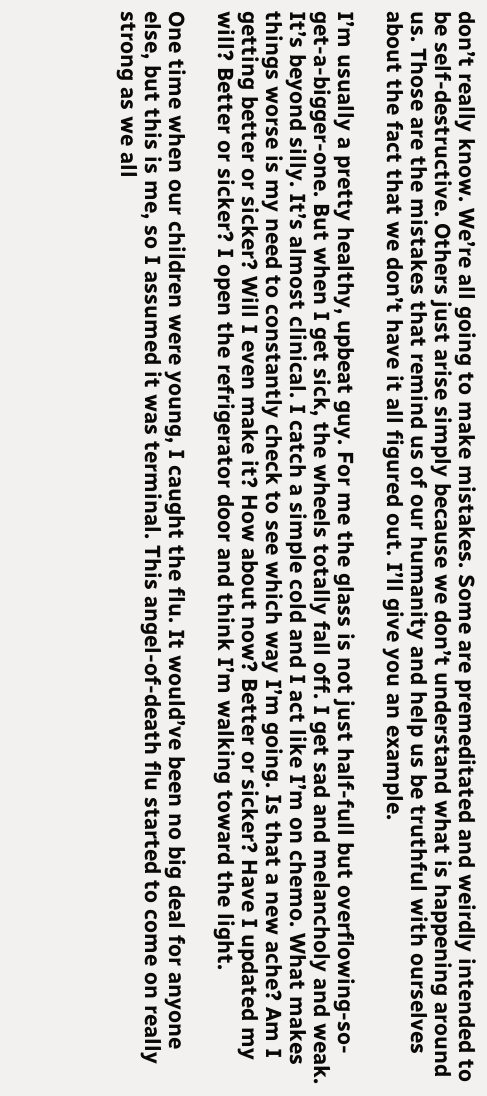don’t really know. We’re all going to make mistakes. Some are premeditated and weirdly intended to be self-destructive. Others just arise simply because we don’t understand what is happening around us. Those are the mistakes that remind us of our humanity and help us be truthful with ourselves about the fact that we don’t have it all figured out. I’ll give you an example.

I’m usually a pretty healthy, upbeat guy. For me the glass is not just half-full but overflowing-so-get-a-bigger-one. But when I get sick, the wheels totally fall off. I get sad and melancholy and weak. It’s beyond silly. It’s almost clinical. I catch a simple cold and I act like I’m on chemo. What makes things worse is my need to constantly check to see which way I’m going. Is that a new ache? Am I getting better or sicker? Will I even make it? How about now? Better or sicker? Have I updated my will? Better or sicker? I open the refrigerator door and think I’m walking toward the light.

One time when our children were young, I caught the flu. It would’ve been no big deal for anyone else, but this is me, so I assumed it was terminal. This angel-of-death flu started to come on really strong as we all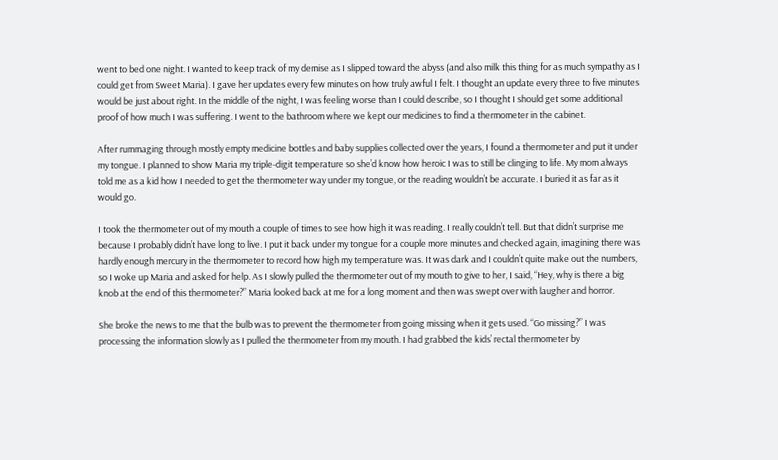went to bed one night. I wanted to keep track of my demise as I slipped toward the abyss (and also milk this thing for as much sympathy as I could get from Sweet Maria). I gave her updates every few minutes on how truly awful I felt. I thought an update every three to five minutes would be just about right. In the middle of the night, I was feeling worse than I could describe, so I thought I should get some additional proof of how much I was suffering. I went to the bathroom where we kept our medicines to find a thermometer in the cabinet.

After rummaging through mostly empty medicine bottles and baby supplies collected over the years, I found a thermometer and put it under my tongue. I planned to show Maria my triple-digit temperature so she’d know how heroic I was to still be clinging to life. My mom always told me as a kid how I needed to get the thermometer way under my tongue, or the reading wouldn’t be accurate. I buried it as far as it would go.

I took the thermometer out of my mouth a couple of times to see how high it was reading. I really couldn’t tell. But that didn’t surprise me because I probably didn’t have long to live. I put it back under my tongue for a couple more minutes and checked again, imagining there was hardly enough mercury in the thermometer to record how high my temperature was. It was dark and I couldn’t quite make out the numbers, so I woke up Maria and asked for help. As I slowly pulled the thermometer out of my mouth to give to her, I said, “Hey, why is there a big knob at the end of this thermometer?” Maria looked back at me for a long moment and then was swept over with laugher and horror.

She broke the news to me that the bulb was to prevent the thermometer from going missing when it gets used. “Go missing?” I was processing the information slowly as I pulled the thermometer from my mouth. I had grabbed the kids’ rectal thermometer by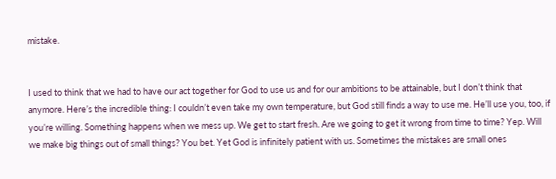mistake.


I used to think that we had to have our act together for God to use us and for our ambitions to be attainable, but I don’t think that anymore. Here’s the incredible thing: I couldn’t even take my own temperature, but God still finds a way to use me. He’ll use you, too, if you’re willing. Something happens when we mess up. We get to start fresh. Are we going to get it wrong from time to time? Yep. Will we make big things out of small things? You bet. Yet God is infinitely patient with us. Sometimes the mistakes are small ones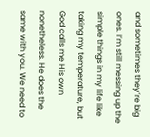and sometimes they’re big ones. I’m still messing up the simple things in my life like taking my temperature, but God calls me His own nonetheless. He does the same with you. We need to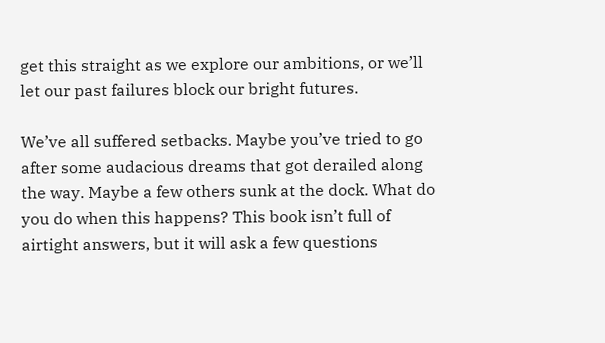get this straight as we explore our ambitions, or we’ll let our past failures block our bright futures.

We’ve all suffered setbacks. Maybe you’ve tried to go after some audacious dreams that got derailed along the way. Maybe a few others sunk at the dock. What do you do when this happens? This book isn’t full of airtight answers, but it will ask a few questions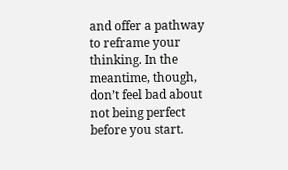and offer a pathway to reframe your thinking. In the meantime, though, don’t feel bad about not being perfect before you start.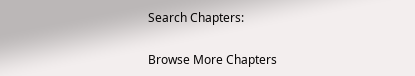Search Chapters:

Browse More Chapters